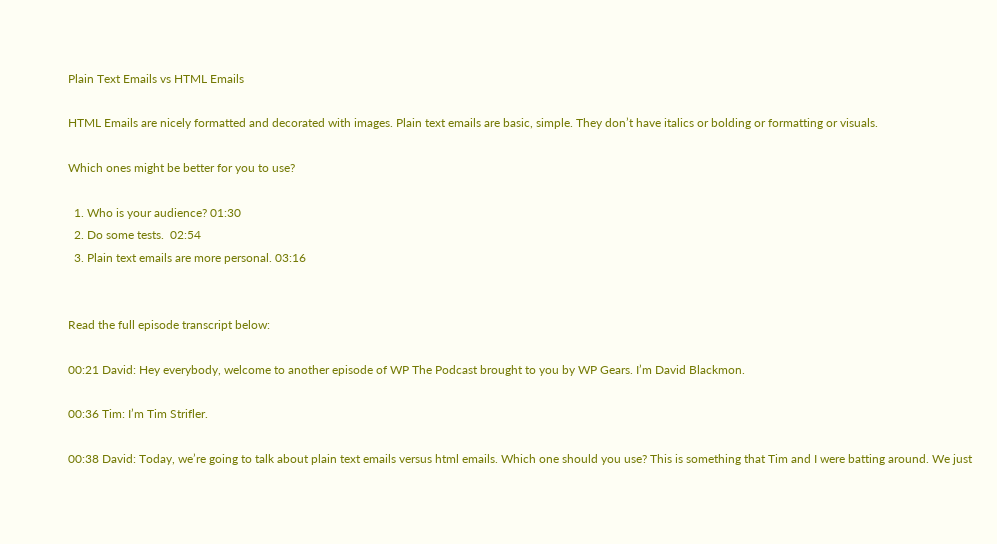Plain Text Emails vs HTML Emails

HTML Emails are nicely formatted and decorated with images. Plain text emails are basic, simple. They don’t have italics or bolding or formatting or visuals.

Which ones might be better for you to use?

  1. Who is your audience? 01:30
  2. Do some tests.  02:54
  3. Plain text emails are more personal. 03:16


Read the full episode transcript below:

00:21 David: Hey everybody, welcome to another episode of WP The Podcast brought to you by WP Gears. I’m David Blackmon.

00:36 Tim: I’m Tim Strifler.

00:38 David: Today, we’re going to talk about plain text emails versus html emails. Which one should you use? This is something that Tim and I were batting around. We just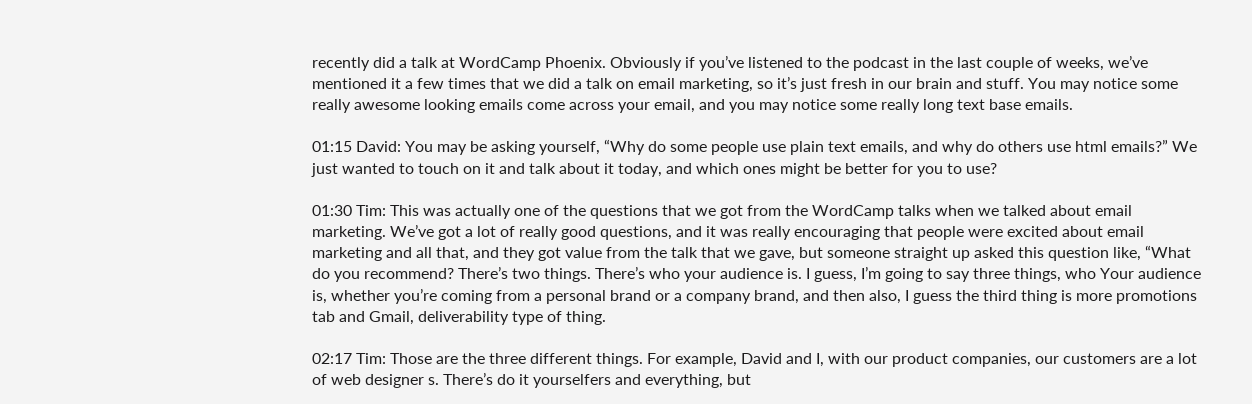recently did a talk at WordCamp Phoenix. Obviously if you’ve listened to the podcast in the last couple of weeks, we’ve mentioned it a few times that we did a talk on email marketing, so it’s just fresh in our brain and stuff. You may notice some really awesome looking emails come across your email, and you may notice some really long text base emails.

01:15 David: You may be asking yourself, “Why do some people use plain text emails, and why do others use html emails?” We just wanted to touch on it and talk about it today, and which ones might be better for you to use?

01:30 Tim: This was actually one of the questions that we got from the WordCamp talks when we talked about email marketing. We’ve got a lot of really good questions, and it was really encouraging that people were excited about email marketing and all that, and they got value from the talk that we gave, but someone straight up asked this question like, “What do you recommend? There’s two things. There’s who your audience is. I guess, I’m going to say three things, who Your audience is, whether you’re coming from a personal brand or a company brand, and then also, I guess the third thing is more promotions tab and Gmail, deliverability type of thing.

02:17 Tim: Those are the three different things. For example, David and I, with our product companies, our customers are a lot of web designer s. There’s do it yourselfers and everything, but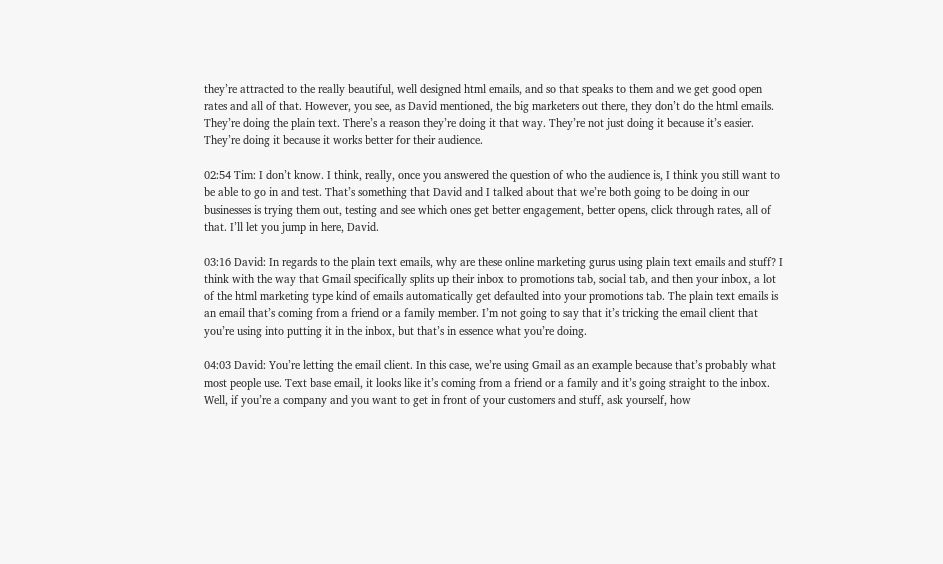they’re attracted to the really beautiful, well designed html emails, and so that speaks to them and we get good open rates and all of that. However, you see, as David mentioned, the big marketers out there, they don’t do the html emails. They’re doing the plain text. There’s a reason they’re doing it that way. They’re not just doing it because it’s easier. They’re doing it because it works better for their audience.

02:54 Tim: I don’t know. I think, really, once you answered the question of who the audience is, I think you still want to be able to go in and test. That’s something that David and I talked about that we’re both going to be doing in our businesses is trying them out, testing and see which ones get better engagement, better opens, click through rates, all of that. I’ll let you jump in here, David.

03:16 David: In regards to the plain text emails, why are these online marketing gurus using plain text emails and stuff? I think with the way that Gmail specifically splits up their inbox to promotions tab, social tab, and then your inbox, a lot of the html marketing type kind of emails automatically get defaulted into your promotions tab. The plain text emails is an email that’s coming from a friend or a family member. I’m not going to say that it’s tricking the email client that you’re using into putting it in the inbox, but that’s in essence what you’re doing.

04:03 David: You’re letting the email client. In this case, we’re using Gmail as an example because that’s probably what most people use. Text base email, it looks like it’s coming from a friend or a family and it’s going straight to the inbox. Well, if you’re a company and you want to get in front of your customers and stuff, ask yourself, how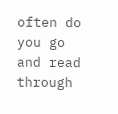often do you go and read through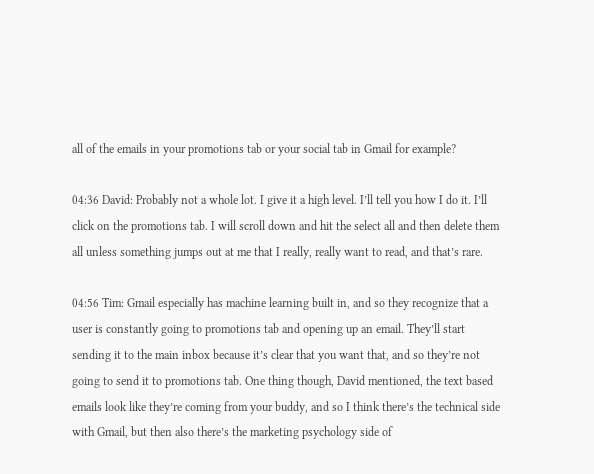all of the emails in your promotions tab or your social tab in Gmail for example?

04:36 David: Probably not a whole lot. I give it a high level. I’ll tell you how I do it. I’ll click on the promotions tab. I will scroll down and hit the select all and then delete them all unless something jumps out at me that I really, really want to read, and that’s rare.

04:56 Tim: Gmail especially has machine learning built in, and so they recognize that a user is constantly going to promotions tab and opening up an email. They’ll start sending it to the main inbox because it’s clear that you want that, and so they’re not going to send it to promotions tab. One thing though, David mentioned, the text based emails look like they’re coming from your buddy, and so I think there’s the technical side with Gmail, but then also there’s the marketing psychology side of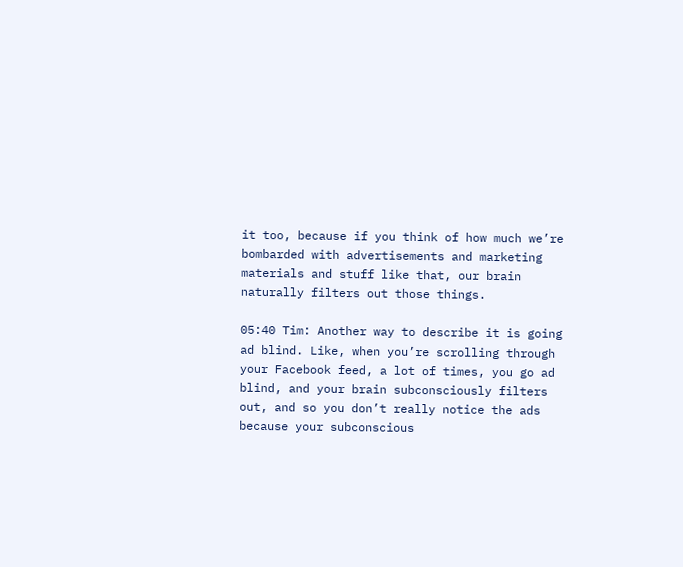it too, because if you think of how much we’re bombarded with advertisements and marketing materials and stuff like that, our brain naturally filters out those things.

05:40 Tim: Another way to describe it is going ad blind. Like, when you’re scrolling through your Facebook feed, a lot of times, you go ad blind, and your brain subconsciously filters out, and so you don’t really notice the ads because your subconscious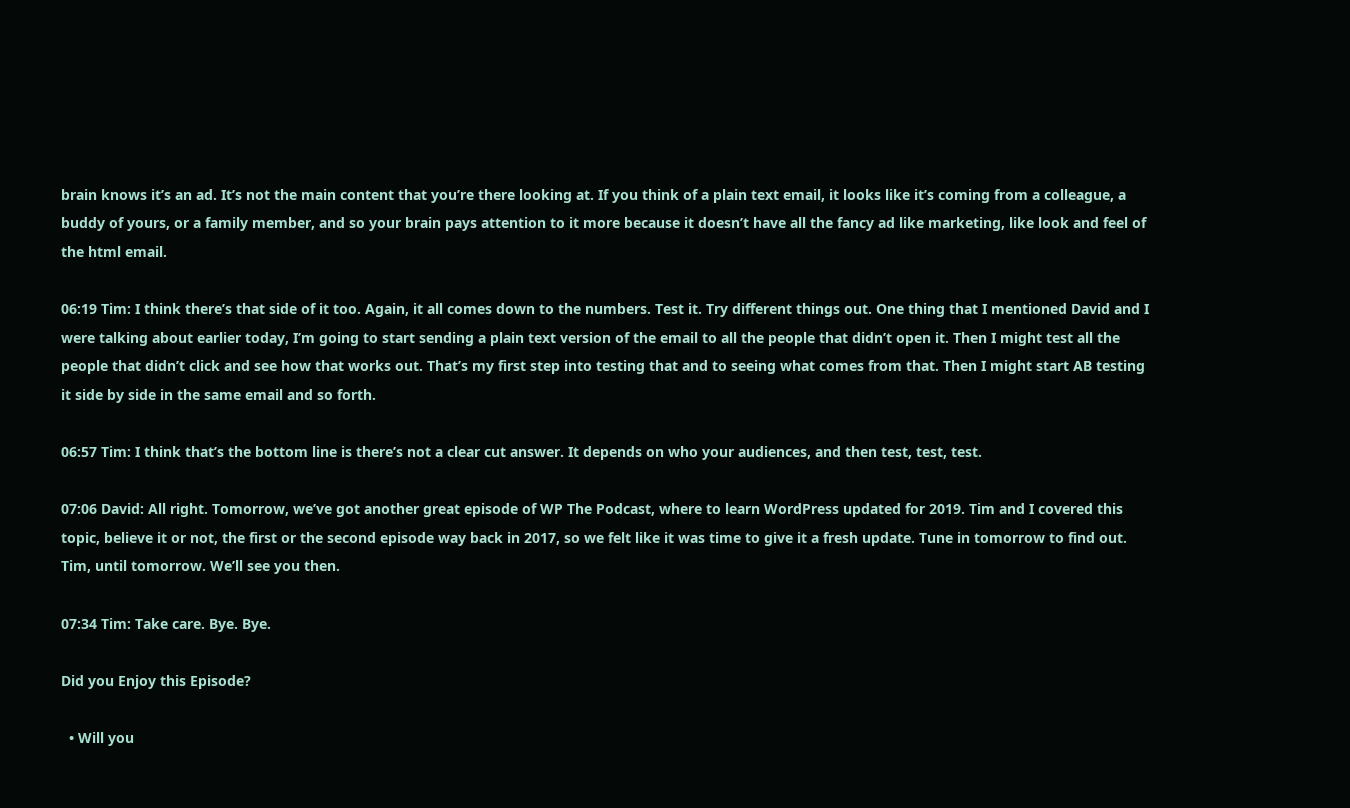brain knows it’s an ad. It’s not the main content that you’re there looking at. If you think of a plain text email, it looks like it’s coming from a colleague, a buddy of yours, or a family member, and so your brain pays attention to it more because it doesn’t have all the fancy ad like marketing, like look and feel of the html email.

06:19 Tim: I think there’s that side of it too. Again, it all comes down to the numbers. Test it. Try different things out. One thing that I mentioned David and I were talking about earlier today, I’m going to start sending a plain text version of the email to all the people that didn’t open it. Then I might test all the people that didn’t click and see how that works out. That’s my first step into testing that and to seeing what comes from that. Then I might start AB testing it side by side in the same email and so forth.

06:57 Tim: I think that’s the bottom line is there’s not a clear cut answer. It depends on who your audiences, and then test, test, test.

07:06 David: All right. Tomorrow, we’ve got another great episode of WP The Podcast, where to learn WordPress updated for 2019. Tim and I covered this topic, believe it or not, the first or the second episode way back in 2017, so we felt like it was time to give it a fresh update. Tune in tomorrow to find out. Tim, until tomorrow. We’ll see you then.

07:34 Tim: Take care. Bye. Bye.

Did you Enjoy this Episode?

  • Will you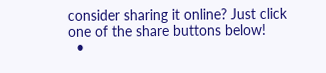consider sharing it online? Just click one of the share buttons below!
  •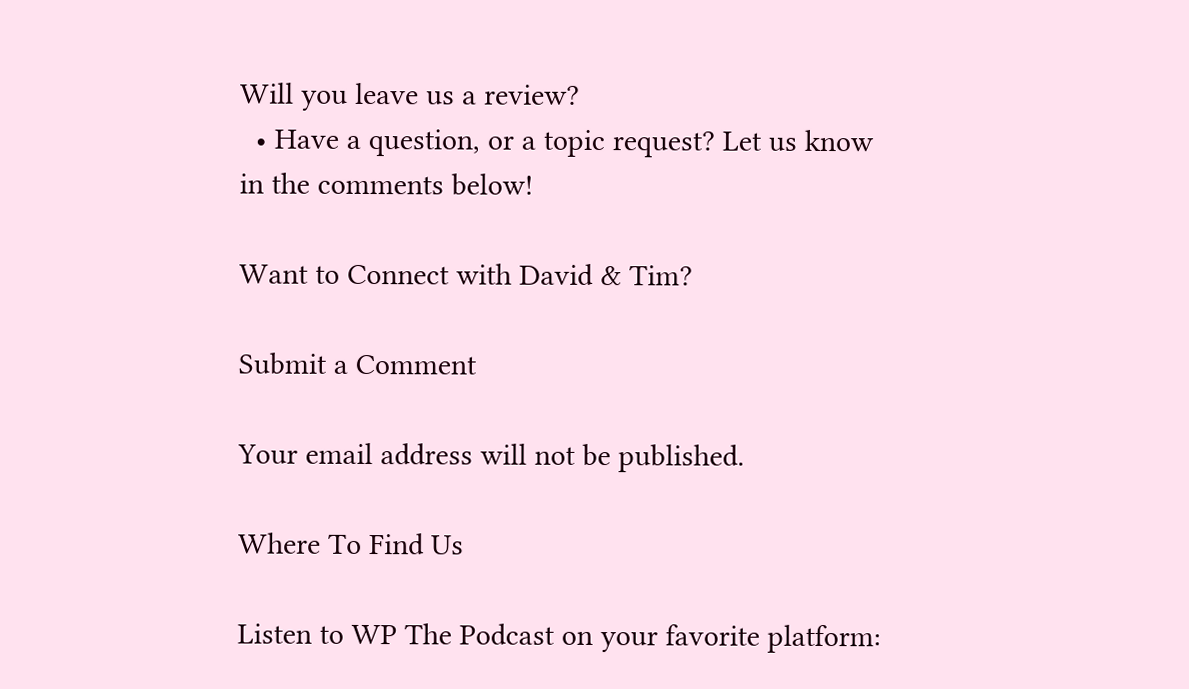Will you leave us a review?
  • Have a question, or a topic request? Let us know in the comments below!

Want to Connect with David & Tim?

Submit a Comment

Your email address will not be published.

Where To Find Us

Listen to WP The Podcast on your favorite platform: